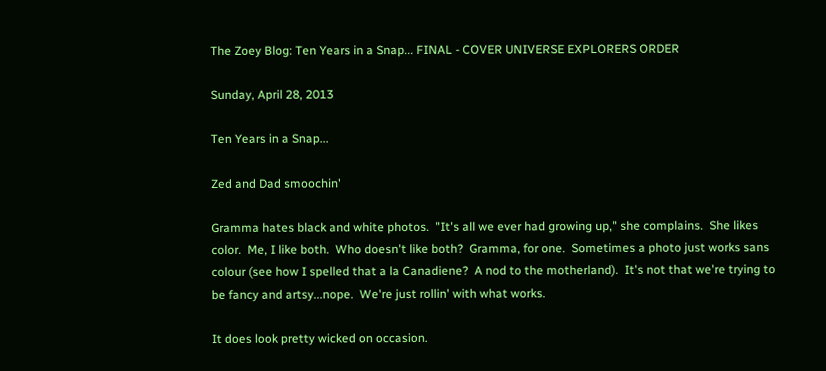The Zoey Blog: Ten Years in a Snap... FINAL - COVER UNIVERSE EXPLORERS ORDER

Sunday, April 28, 2013

Ten Years in a Snap...

Zed and Dad smoochin'

Gramma hates black and white photos.  "It's all we ever had growing up," she complains.  She likes color.  Me, I like both.  Who doesn't like both?  Gramma, for one.  Sometimes a photo just works sans colour (see how I spelled that a la Canadiene?  A nod to the motherland).  It's not that we're trying to be fancy and artsy...nope.  We're just rollin' with what works.

It does look pretty wicked on occasion.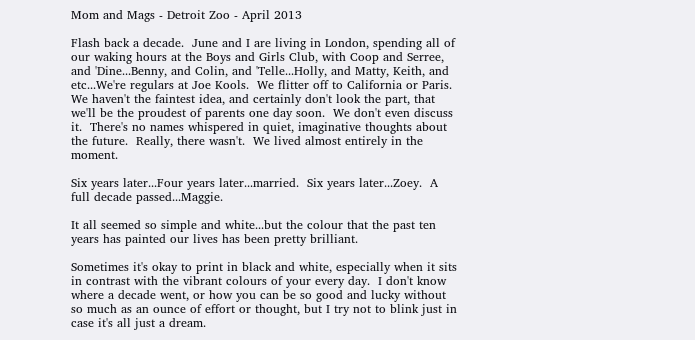Mom and Mags - Detroit Zoo - April 2013

Flash back a decade.  June and I are living in London, spending all of our waking hours at the Boys and Girls Club, with Coop and Serree, and 'Dine...Benny, and Colin, and 'Telle...Holly, and Matty, Keith, and etc...We're regulars at Joe Kools.  We flitter off to California or Paris.  We haven't the faintest idea, and certainly don't look the part, that we'll be the proudest of parents one day soon.  We don't even discuss it.  There's no names whispered in quiet, imaginative thoughts about the future.  Really, there wasn't.  We lived almost entirely in the moment.

Six years later...Four years later...married.  Six years later...Zoey.  A full decade passed...Maggie.

It all seemed so simple and white...but the colour that the past ten years has painted our lives has been pretty brilliant.

Sometimes it's okay to print in black and white, especially when it sits in contrast with the vibrant colours of your every day.  I don't know where a decade went, or how you can be so good and lucky without so much as an ounce of effort or thought, but I try not to blink just in case it's all just a dream.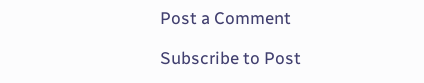Post a Comment

Subscribe to Post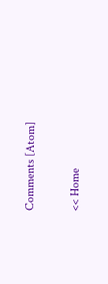Comments [Atom]

<< Home